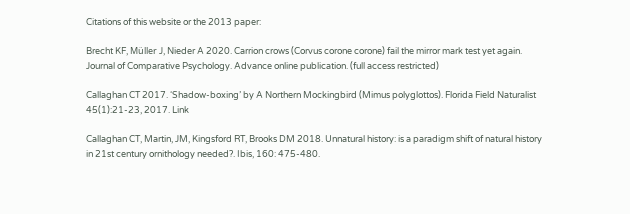Citations of this website or the 2013 paper:

Brecht KF, Müller J, Nieder A 2020. Carrion crows (Corvus corone corone) fail the mirror mark test yet again. Journal of Comparative Psychology. Advance online publication. (full access restricted)

Callaghan CT 2017. ‘Shadow-boxing’ by A Northern Mockingbird (Mimus polyglottos). Florida Field Naturalist 45(1):21-23, 2017. Link

Callaghan CT, Martin, JM, Kingsford RT, Brooks DM 2018. Unnatural history: is a paradigm shift of natural history in 21st century ornithology needed?. Ibis, 160: 475-480.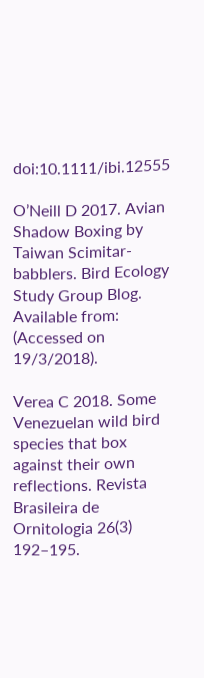doi:10.1111/ibi.12555

O’Neill D 2017. Avian Shadow Boxing by Taiwan Scimitar-babblers. Bird Ecology Study Group Blog. Available from: (Accessed on 19/3/2018).

Verea C 2018. Some Venezuelan wild bird species that box against their own reflections. Revista Brasileira de Ornitologia 26(3) 192–195.